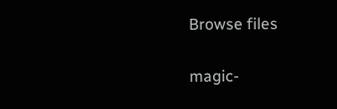Browse files

magic-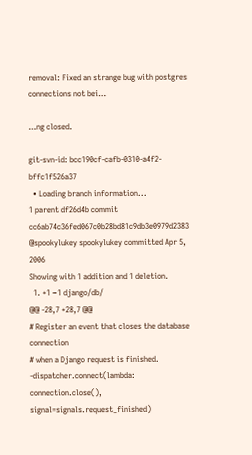removal: Fixed an strange bug with postgres connections not bei…

…ng closed.

git-svn-id: bcc190cf-cafb-0310-a4f2-bffc1f526a37
  • Loading branch information...
1 parent df26d4b commit cc6ab74c36fed067c0b28bd81c9db3e0979d2383 @spookylukey spookylukey committed Apr 5, 2006
Showing with 1 addition and 1 deletion.
  1. +1 −1 django/db/
@@ -28,7 +28,7 @@
# Register an event that closes the database connection
# when a Django request is finished.
-dispatcher.connect(lambda: connection.close(), signal=signals.request_finished)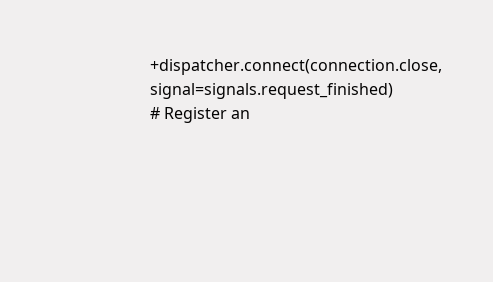+dispatcher.connect(connection.close, signal=signals.request_finished)
# Register an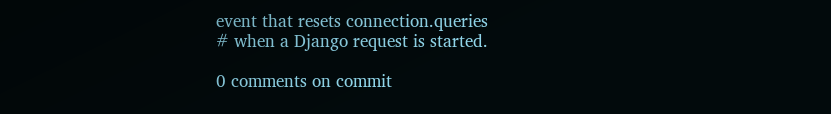event that resets connection.queries
# when a Django request is started.

0 comments on commit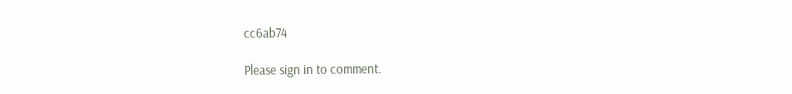cc6ab74

Please sign in to comment.